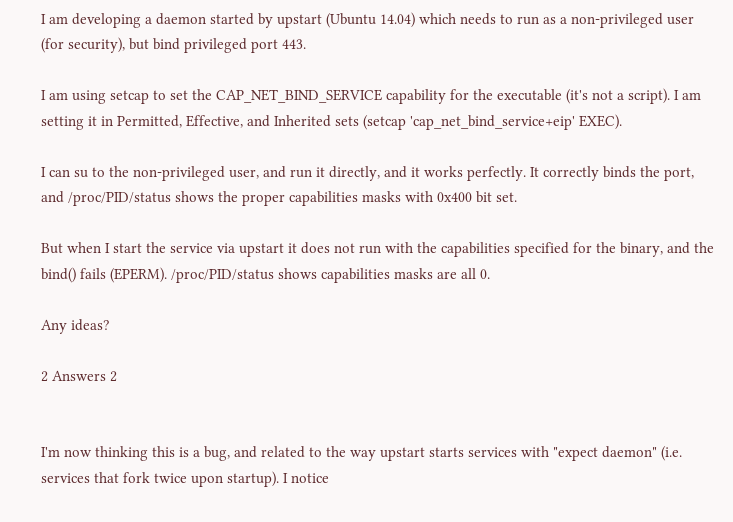I am developing a daemon started by upstart (Ubuntu 14.04) which needs to run as a non-privileged user (for security), but bind privileged port 443.

I am using setcap to set the CAP_NET_BIND_SERVICE capability for the executable (it's not a script). I am setting it in Permitted, Effective, and Inherited sets (setcap 'cap_net_bind_service+eip' EXEC).

I can su to the non-privileged user, and run it directly, and it works perfectly. It correctly binds the port, and /proc/PID/status shows the proper capabilities masks with 0x400 bit set.

But when I start the service via upstart it does not run with the capabilities specified for the binary, and the bind() fails (EPERM). /proc/PID/status shows capabilities masks are all 0.

Any ideas?

2 Answers 2


I'm now thinking this is a bug, and related to the way upstart starts services with "expect daemon" (i.e. services that fork twice upon startup). I notice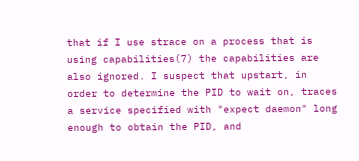that if I use strace on a process that is using capabilities(7) the capabilities are also ignored. I suspect that upstart, in order to determine the PID to wait on, traces a service specified with "expect daemon" long enough to obtain the PID, and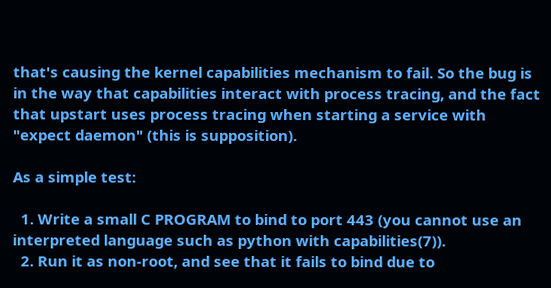that's causing the kernel capabilities mechanism to fail. So the bug is in the way that capabilities interact with process tracing, and the fact that upstart uses process tracing when starting a service with "expect daemon" (this is supposition).

As a simple test:

  1. Write a small C PROGRAM to bind to port 443 (you cannot use an interpreted language such as python with capabilities(7)).
  2. Run it as non-root, and see that it fails to bind due to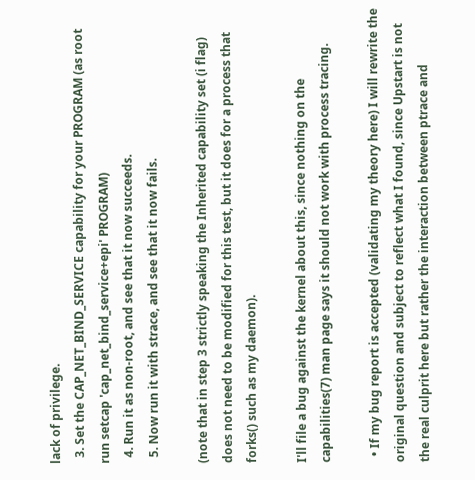lack of privilege.
  3. Set the CAP_NET_BIND_SERVICE capability for your PROGRAM (as root run setcap 'cap_net_bind_service+epi' PROGRAM)
  4. Run it as non-root, and see that it now succeeds.
  5. Now run it with strace, and see that it now fails.

(note that in step 3 strictly speaking the Inherited capability set (i flag) does not need to be modified for this test, but it does for a process that forks() such as my daemon).

I'll file a bug against the kernel about this, since nothing on the capabilities(7) man page says it should not work with process tracing.

  • If my bug report is accepted (validating my theory here) I will rewrite the original question and subject to reflect what I found, since Upstart is not the real culprit here but rather the interaction between ptrace and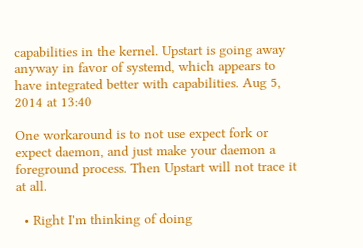capabilities in the kernel. Upstart is going away anyway in favor of systemd, which appears to have integrated better with capabilities. Aug 5, 2014 at 13:40

One workaround is to not use expect fork or expect daemon, and just make your daemon a foreground process. Then Upstart will not trace it at all.

  • Right I'm thinking of doing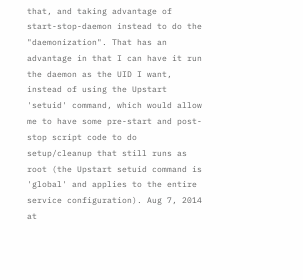that, and taking advantage of start-stop-daemon instead to do the "daemonization". That has an advantage in that I can have it run the daemon as the UID I want, instead of using the Upstart 'setuid' command, which would allow me to have some pre-start and post-stop script code to do setup/cleanup that still runs as root (the Upstart setuid command is 'global' and applies to the entire service configuration). Aug 7, 2014 at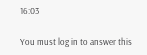16:03

You must log in to answer this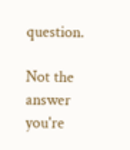question.

Not the answer you're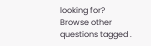looking for? Browse other questions tagged .